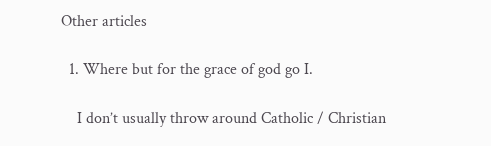Other articles

  1. Where but for the grace of god go I.

    I don’t usually throw around Catholic / Christian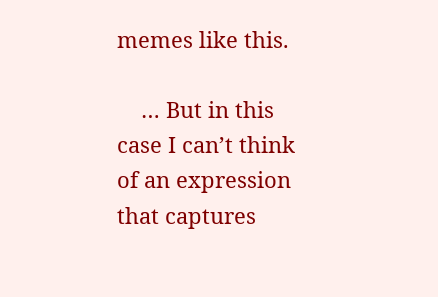memes like this.

    … But in this case I can’t think of an expression that captures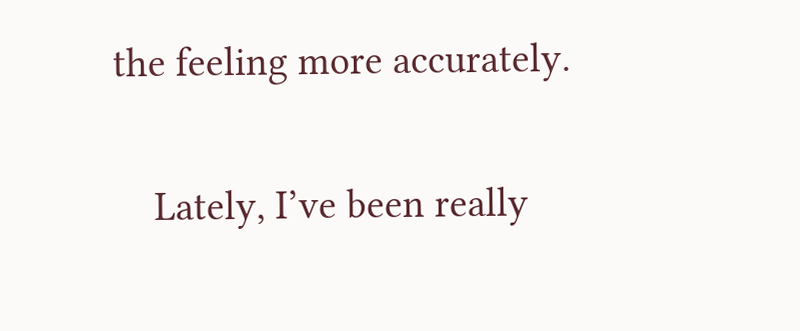the feeling more accurately.

    Lately, I’ve been really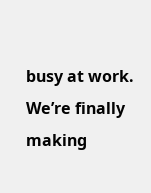busy at work. We’re finally making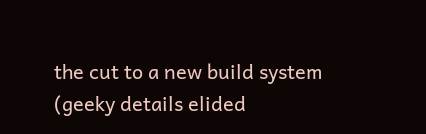the cut to a new build system (geeky details elided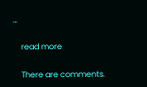…

    read more

    There are comments.